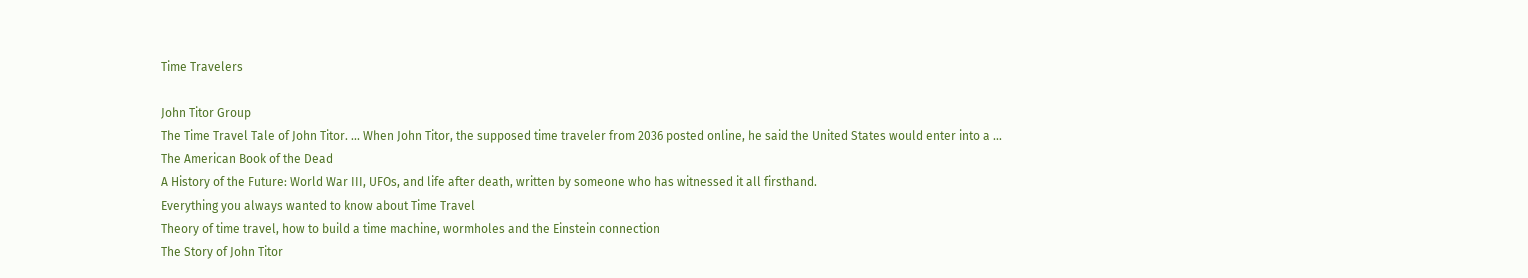Time Travelers

John Titor Group
The Time Travel Tale of John Titor. ... When John Titor, the supposed time traveler from 2036 posted online, he said the United States would enter into a ...
The American Book of the Dead
A History of the Future: World War III, UFOs, and life after death, written by someone who has witnessed it all firsthand.
Everything you always wanted to know about Time Travel
Theory of time travel, how to build a time machine, wormholes and the Einstein connection
The Story of John Titor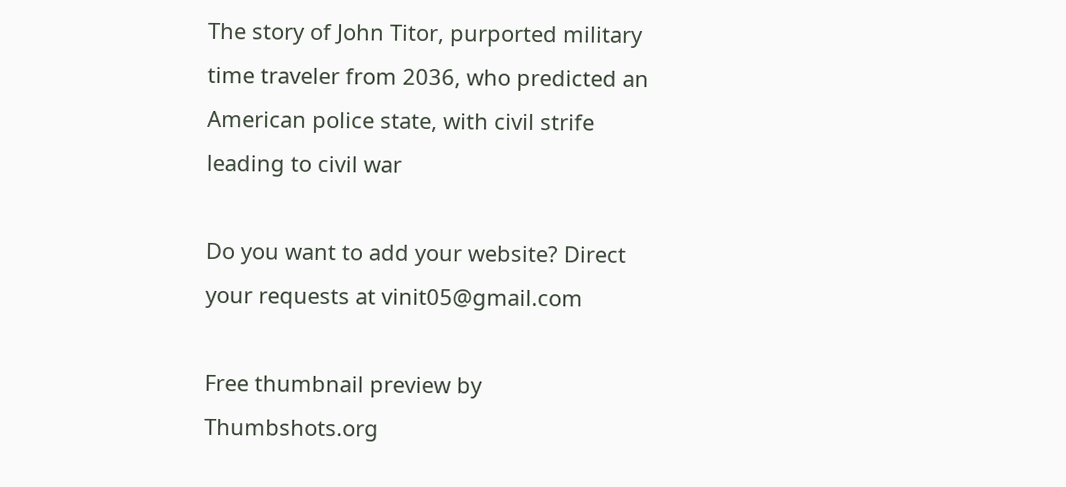The story of John Titor, purported military time traveler from 2036, who predicted an American police state, with civil strife leading to civil war

Do you want to add your website? Direct your requests at vinit05@gmail.com

Free thumbnail preview by Thumbshots.org